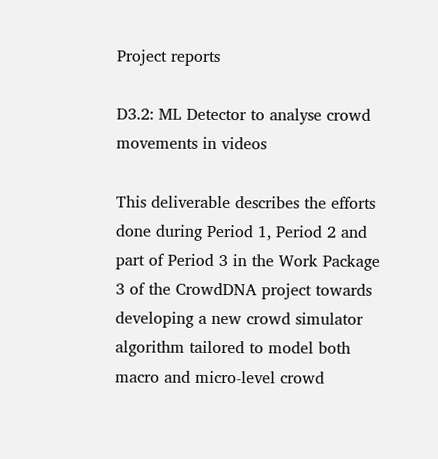Project reports

D3.2: ML Detector to analyse crowd movements in videos

This deliverable describes the efforts done during Period 1, Period 2 and part of Period 3 in the Work Package 3 of the CrowdDNA project towards developing a new crowd simulator algorithm tailored to model both macro and micro-level crowd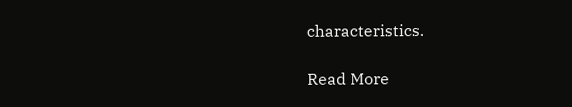characteristics.

Read More